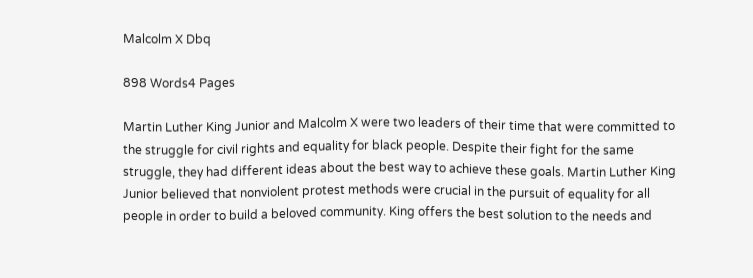Malcolm X Dbq

898 Words4 Pages

Martin Luther King Junior and Malcolm X were two leaders of their time that were committed to the struggle for civil rights and equality for black people. Despite their fight for the same struggle, they had different ideas about the best way to achieve these goals. Martin Luther King Junior believed that nonviolent protest methods were crucial in the pursuit of equality for all people in order to build a beloved community. King offers the best solution to the needs and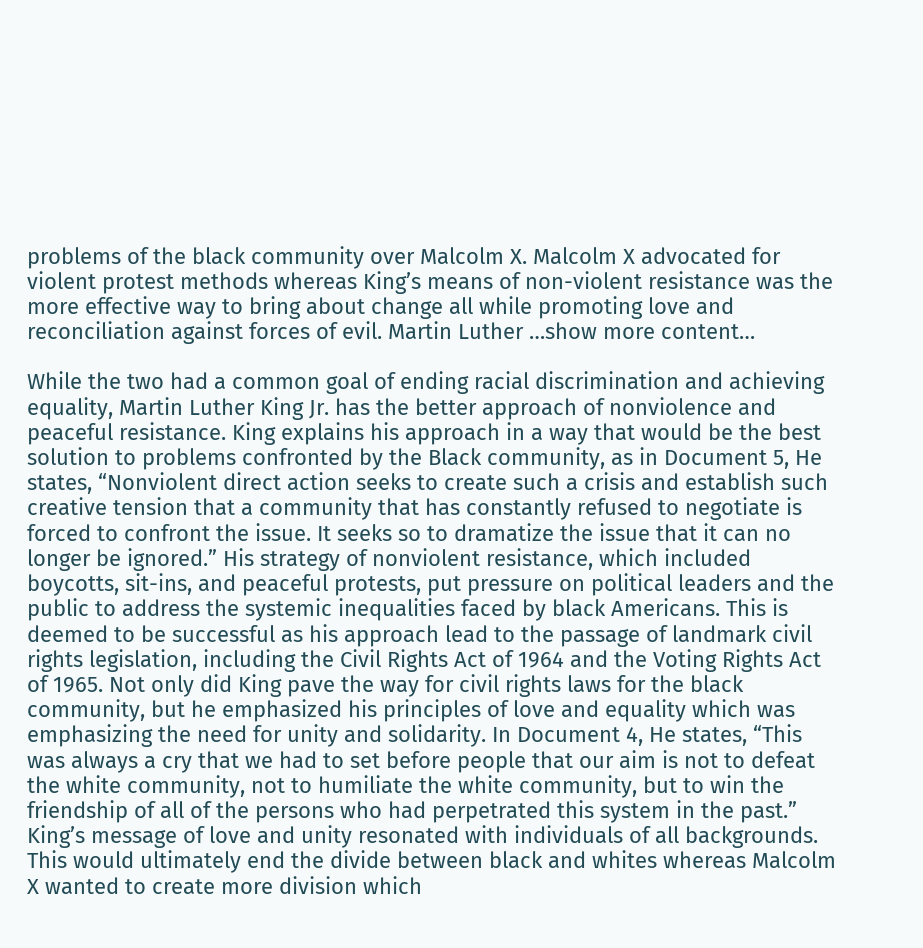problems of the black community over Malcolm X. Malcolm X advocated for violent protest methods whereas King’s means of non-violent resistance was the more effective way to bring about change all while promoting love and reconciliation against forces of evil. Martin Luther …show more content…

While the two had a common goal of ending racial discrimination and achieving equality, Martin Luther King Jr. has the better approach of nonviolence and peaceful resistance. King explains his approach in a way that would be the best solution to problems confronted by the Black community, as in Document 5, He states, “Nonviolent direct action seeks to create such a crisis and establish such creative tension that a community that has constantly refused to negotiate is forced to confront the issue. It seeks so to dramatize the issue that it can no longer be ignored.” His strategy of nonviolent resistance, which included boycotts, sit-ins, and peaceful protests, put pressure on political leaders and the public to address the systemic inequalities faced by black Americans. This is deemed to be successful as his approach lead to the passage of landmark civil rights legislation, including the Civil Rights Act of 1964 and the Voting Rights Act of 1965. Not only did King pave the way for civil rights laws for the black community, but he emphasized his principles of love and equality which was emphasizing the need for unity and solidarity. In Document 4, He states, “This was always a cry that we had to set before people that our aim is not to defeat the white community, not to humiliate the white community, but to win the friendship of all of the persons who had perpetrated this system in the past.” King’s message of love and unity resonated with individuals of all backgrounds. This would ultimately end the divide between black and whites whereas Malcolm X wanted to create more division which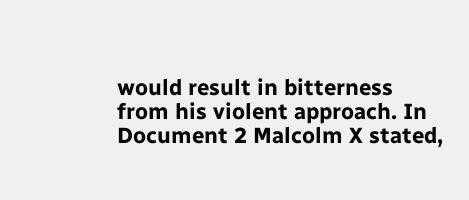would result in bitterness from his violent approach. In Document 2 Malcolm X stated,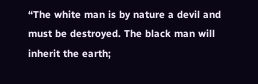“The white man is by nature a devil and must be destroyed. The black man will inherit the earth;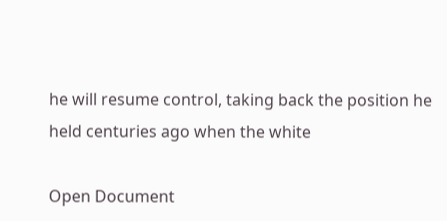he will resume control, taking back the position he held centuries ago when the white

Open Document